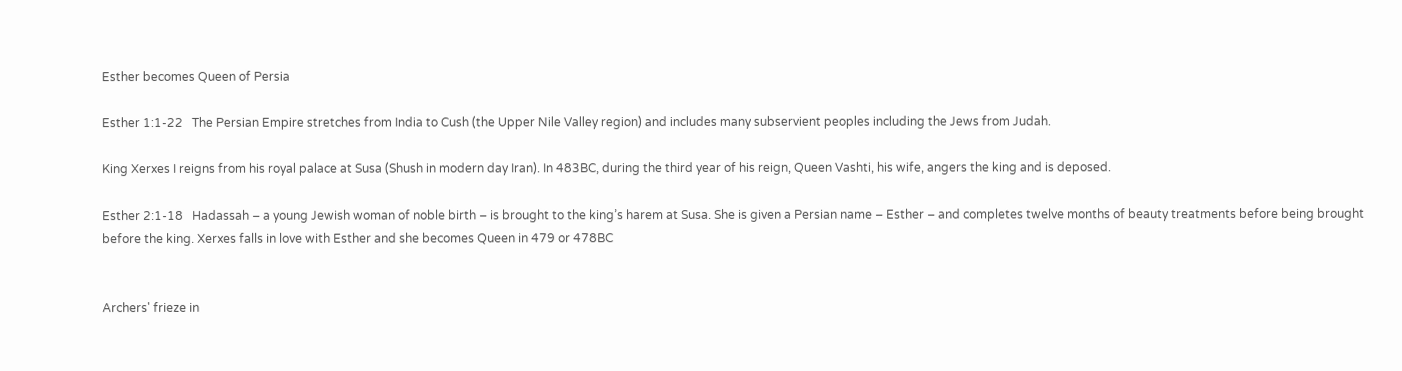Esther becomes Queen of Persia

Esther 1:1-22   The Persian Empire stretches from India to Cush (the Upper Nile Valley region) and includes many subservient peoples including the Jews from Judah.

King Xerxes I reigns from his royal palace at Susa (Shush in modern day Iran). In 483BC, during the third year of his reign, Queen Vashti, his wife, angers the king and is deposed.

Esther 2:1-18   Hadassah – a young Jewish woman of noble birth – is brought to the king’s harem at Susa. She is given a Persian name – Esther – and completes twelve months of beauty treatments before being brought before the king. Xerxes falls in love with Esther and she becomes Queen in 479 or 478BC


Archers' frieze in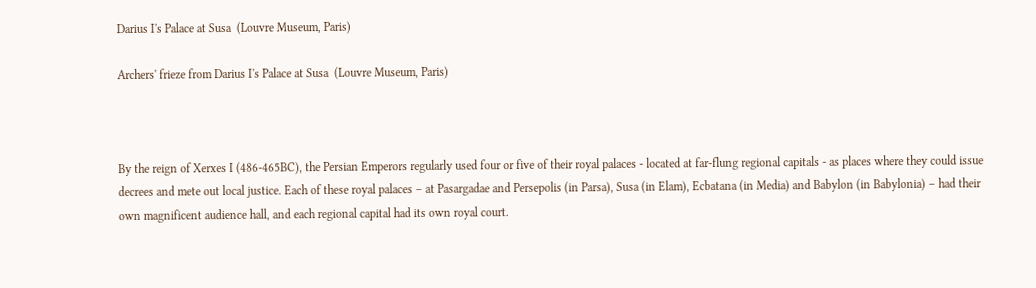Darius I's Palace at Susa  (Louvre Museum, Paris)

Archers' frieze from Darius I's Palace at Susa  (Louvre Museum, Paris)



By the reign of Xerxes I (486-465BC), the Persian Emperors regularly used four or five of their royal palaces - located at far-flung regional capitals - as places where they could issue decrees and mete out local justice. Each of these royal palaces – at Pasargadae and Persepolis (in Parsa), Susa (in Elam), Ecbatana (in Media) and Babylon (in Babylonia) – had their own magnificent audience hall, and each regional capital had its own royal court.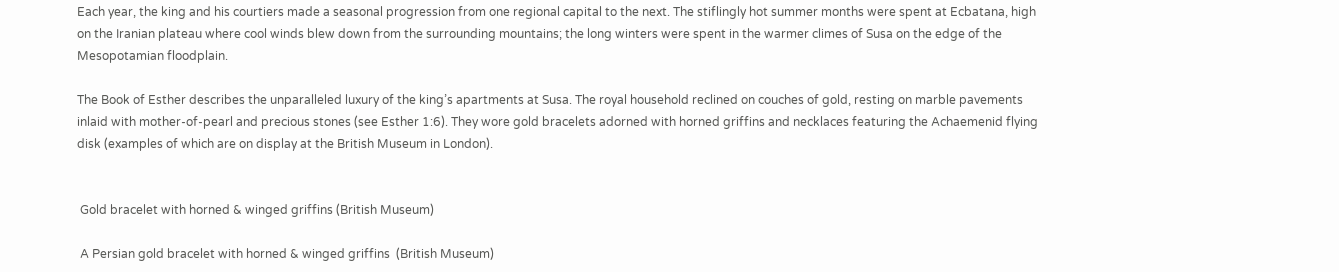Each year, the king and his courtiers made a seasonal progression from one regional capital to the next. The stiflingly hot summer months were spent at Ecbatana, high on the Iranian plateau where cool winds blew down from the surrounding mountains; the long winters were spent in the warmer climes of Susa on the edge of the Mesopotamian floodplain.

The Book of Esther describes the unparalleled luxury of the king’s apartments at Susa. The royal household reclined on couches of gold, resting on marble pavements inlaid with mother-of-pearl and precious stones (see Esther 1:6). They wore gold bracelets adorned with horned griffins and necklaces featuring the Achaemenid flying disk (examples of which are on display at the British Museum in London).


 Gold bracelet with horned & winged griffins (British Museum)

 A Persian gold bracelet with horned & winged griffins  (British Museum)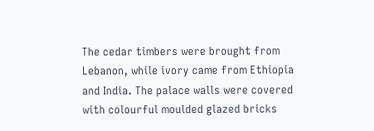The cedar timbers were brought from Lebanon, while ivory came from Ethiopia and India. The palace walls were covered with colourful moulded glazed bricks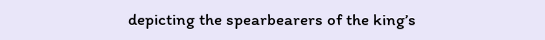depicting the spearbearers of the king’s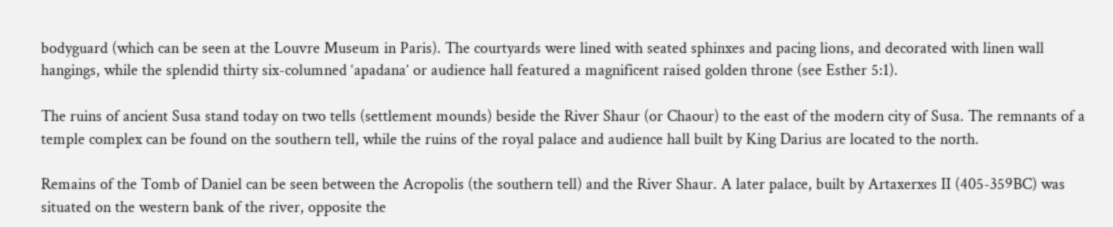bodyguard (which can be seen at the Louvre Museum in Paris). The courtyards were lined with seated sphinxes and pacing lions, and decorated with linen wall hangings, while the splendid thirty six-columned ‘apadana’ or audience hall featured a magnificent raised golden throne (see Esther 5:1).

The ruins of ancient Susa stand today on two tells (settlement mounds) beside the River Shaur (or Chaour) to the east of the modern city of Susa. The remnants of a temple complex can be found on the southern tell, while the ruins of the royal palace and audience hall built by King Darius are located to the north.

Remains of the Tomb of Daniel can be seen between the Acropolis (the southern tell) and the River Shaur. A later palace, built by Artaxerxes II (405-359BC) was situated on the western bank of the river, opposite the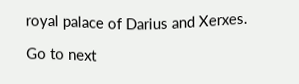royal palace of Darius and Xerxes.

Go to next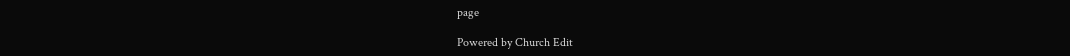page

Powered by Church Edit